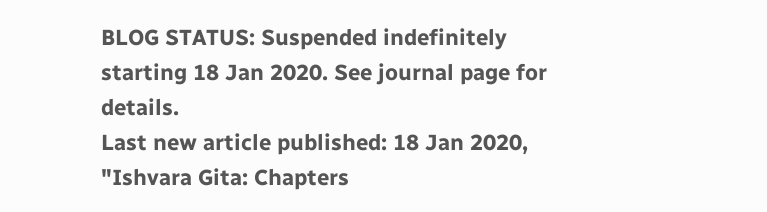BLOG STATUS: Suspended indefinitely starting 18 Jan 2020. See journal page for details.
Last new article published: 18 Jan 2020, "Ishvara Gita: Chapters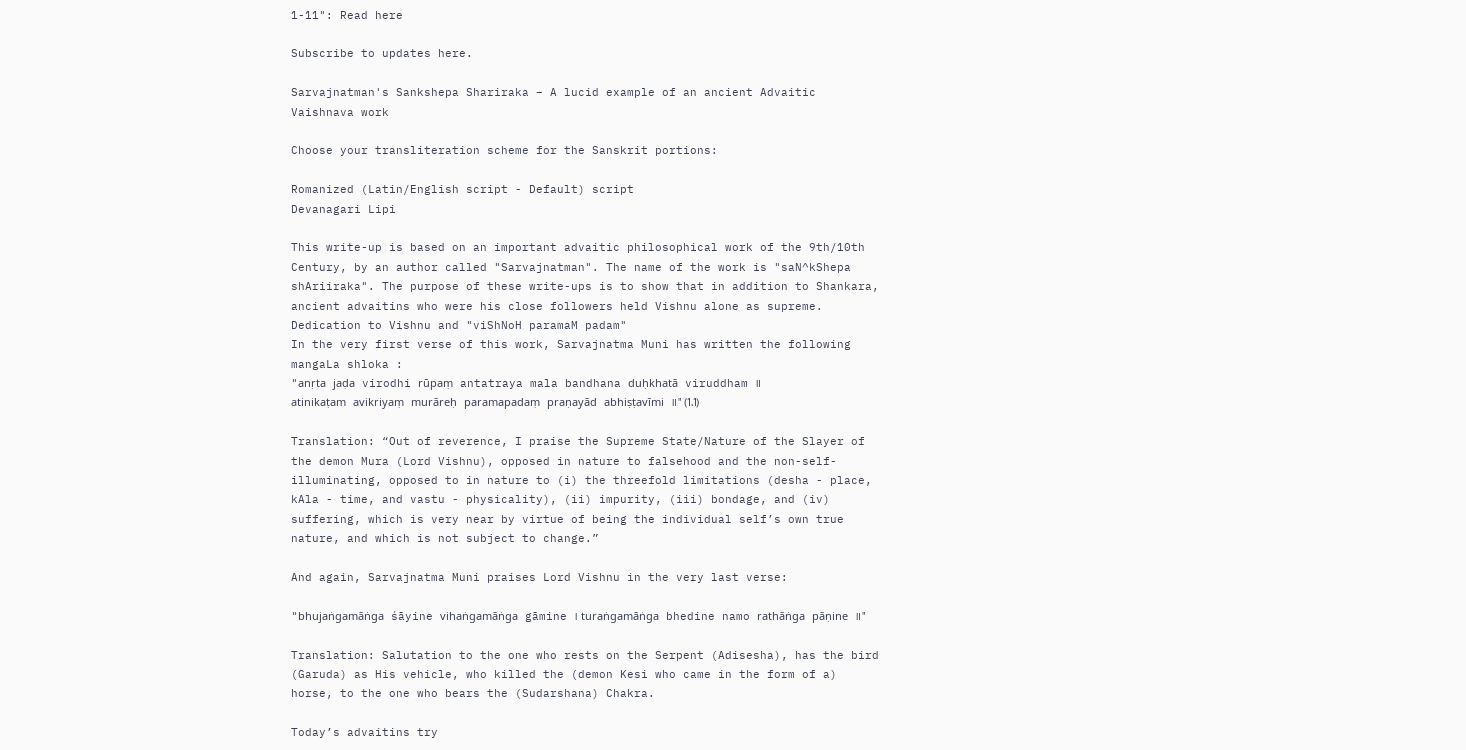1-11": Read here

Subscribe to updates here.

Sarvajnatman's Sankshepa Shariraka – A lucid example of an ancient Advaitic Vaishnava work

Choose your transliteration scheme for the Sanskrit portions:

Romanized (Latin/English script - Default) script
Devanagari Lipi

This write-up is based on an important advaitic philosophical work of the 9th/10th Century, by an author called "Sarvajnatman". The name of the work is "saN^kShepa shAriiraka". The purpose of these write-ups is to show that in addition to Shankara, ancient advaitins who were his close followers held Vishnu alone as supreme.
Dedication to Vishnu and "viShNoH paramaM padam"
In the very first verse of this work, Sarvajnatma Muni has written the following mangaLa shloka :
"anṛta jaḍa virodhi rūpaṃ antatraya mala bandhana duḥkhatā viruddham ॥
atinikaṭam avikriyaṃ murāreḥ paramapadaṃ praṇayād abhiṣṭavīmi ॥" (1.1)

Translation: “Out of reverence, I praise the Supreme State/Nature of the Slayer of the demon Mura (Lord Vishnu), opposed in nature to falsehood and the non-self-illuminating, opposed to in nature to (i) the threefold limitations (desha - place, kAla - time, and vastu - physicality), (ii) impurity, (iii) bondage, and (iv) suffering, which is very near by virtue of being the individual self’s own true nature, and which is not subject to change.”

And again, Sarvajnatma Muni praises Lord Vishnu in the very last verse:

"bhujaṅgamāṅga śāyine vihaṅgamāṅga gāmine । turaṅgamāṅga bhedine namo rathāṅga pāṇine ॥"

Translation: Salutation to the one who rests on the Serpent (Adisesha), has the bird (Garuda) as His vehicle, who killed the (demon Kesi who came in the form of a) horse, to the one who bears the (Sudarshana) Chakra.

Today’s advaitins try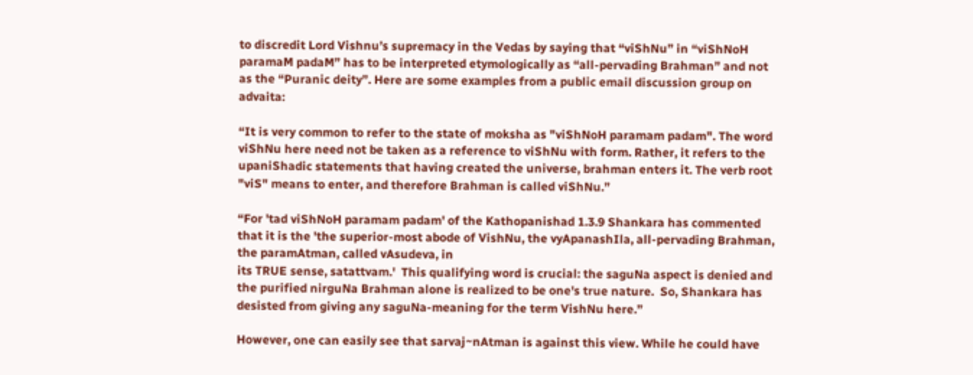to discredit Lord Vishnu’s supremacy in the Vedas by saying that “viShNu” in “viShNoH paramaM padaM” has to be interpreted etymologically as “all-pervading Brahman” and not as the “Puranic deity”. Here are some examples from a public email discussion group on advaita:

“It is very common to refer to the state of moksha as "viShNoH paramam padam". The word viShNu here need not be taken as a reference to viShNu with form. Rather, it refers to the upaniShadic statements that having created the universe, brahman enters it. The verb root "viS" means to enter, and therefore Brahman is called viShNu.”

“For 'tad viShNoH paramam padam' of the Kathopanishad 1.3.9 Shankara has commented that it is the 'the superior-most abode of VishNu, the vyApanashIla, all-pervading Brahman, the paramAtman, called vAsudeva, in
its TRUE sense, satattvam.'  This qualifying word is crucial: the saguNa aspect is denied and the purified nirguNa Brahman alone is realized to be one's true nature.  So, Shankara has desisted from giving any saguNa-meaning for the term VishNu here.”

However, one can easily see that sarvaj~nAtman is against this view. While he could have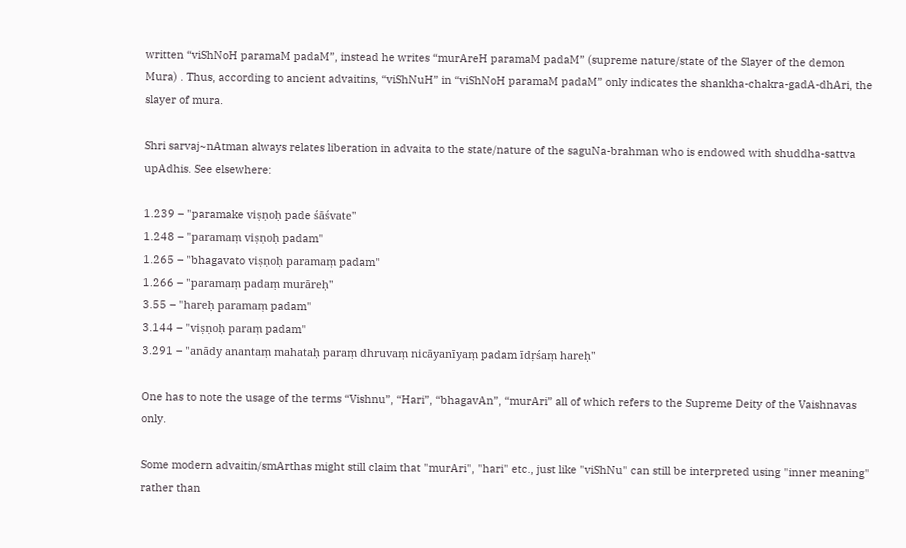written “viShNoH paramaM padaM”, instead he writes “murAreH paramaM padaM” (supreme nature/state of the Slayer of the demon Mura) . Thus, according to ancient advaitins, “viShNuH” in “viShNoH paramaM padaM” only indicates the shankha-chakra-gadA-dhAri, the slayer of mura.

Shri sarvaj~nAtman always relates liberation in advaita to the state/nature of the saguNa-brahman who is endowed with shuddha-sattva upAdhis. See elsewhere:

1.239 – "paramake viṣṇoḥ pade śāśvate"
1.248 – "paramaṃ viṣṇoḥ padam"
1.265 – "bhagavato viṣṇoḥ paramaṃ padam"
1.266 – "paramaṃ padaṃ murāreḥ"
3.55 – "hareḥ paramaṃ padam"
3.144 – "viṣṇoḥ paraṃ padam"
3.291 – "anādy anantaṃ mahataḥ paraṃ dhruvaṃ nicāyanīyaṃ padam īdṛśaṃ hareḥ"

One has to note the usage of the terms “Vishnu”, “Hari”, “bhagavAn”, “murAri” all of which refers to the Supreme Deity of the Vaishnavas only.

Some modern advaitin/smArthas might still claim that "murAri", "hari" etc., just like "viShNu" can still be interpreted using "inner meaning" rather than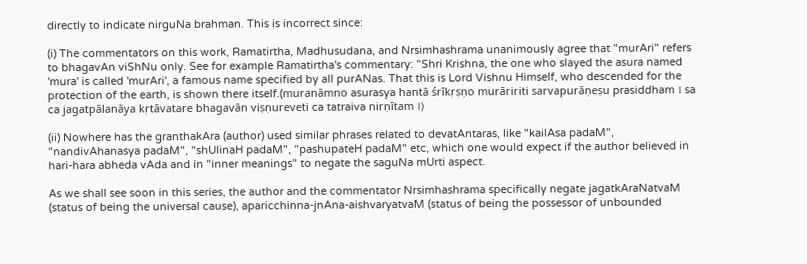directly to indicate nirguNa brahman. This is incorrect since:

(i) The commentators on this work, Ramatirtha, Madhusudana, and Nrsimhashrama unanimously agree that "murAri" refers to bhagavAn viShNu only. See for example Ramatirtha's commentary: "Shri Krishna, the one who slayed the asura named 'mura' is called 'murAri', a famous name specified by all purANas. That this is Lord Vishnu Himself, who descended for the protection of the earth, is shown there itself.(muranāmno asurasya hantā śrīkṛṣṇo murāririti sarvapurāṇeṣu prasiddham । sa ca jagatpālanāya kṛtāvatare bhagavān viṣṇureveti ca tatraiva nirṇītam ।)

(ii) Nowhere has the granthakAra (author) used similar phrases related to devatAntaras, like "kailAsa padaM", "nandivAhanasya padaM", "shUlinaH padaM", "pashupateH padaM" etc, which one would expect if the author believed in hari-hara abheda vAda and in "inner meanings" to negate the saguNa mUrti aspect.

As we shall see soon in this series, the author and the commentator Nrsimhashrama specifically negate jagatkAraNatvaM (status of being the universal cause), aparicchinna-jnAna-aishvaryatvaM (status of being the possessor of unbounded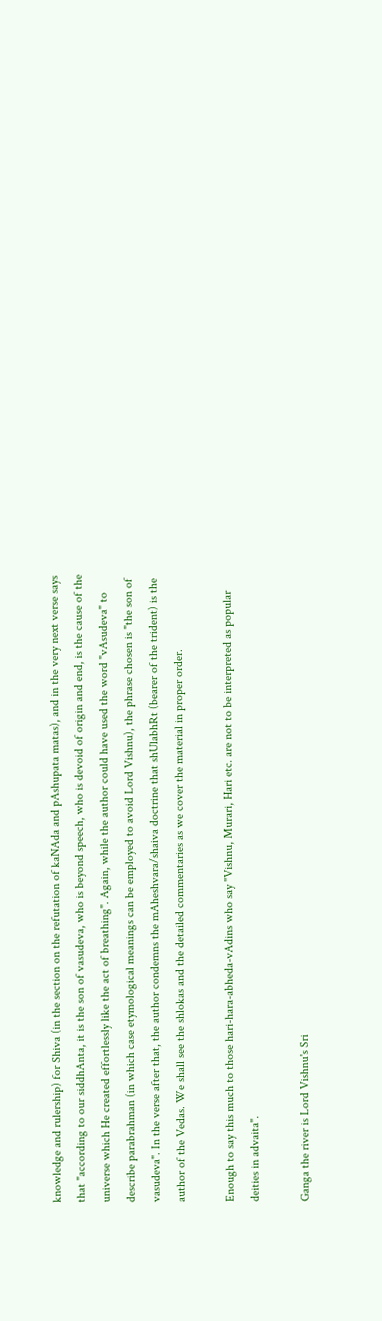knowledge and rulership) for Shiva (in the section on the refutation of kaNAda and pAshupata matas), and in the very next verse says that "according to our siddhAnta, it is the son of vasudeva, who is beyond speech, who is devoid of origin and end, is the cause of the universe which He created effortlessly like the act of breathing". Again, while the author could have used the word "vAsudeva" to describe parabrahman (in which case etymological meanings can be employed to avoid Lord Vishnu), the phrase chosen is "the son of vasudeva". In the verse after that, the author condemns the mAheshvara/shaiva doctrine that shUlabhRt (bearer of the trident) is the author of the Vedas. We shall see the shlokas and the detailed commentaries as we cover the material in proper order.

Enough to say this much to those hari-hara-abheda-vAdins who say "Vishnu, Murari, Hari etc. are not to be interpreted as popular deities in advaita".

Ganga the river is Lord Vishnu's Sri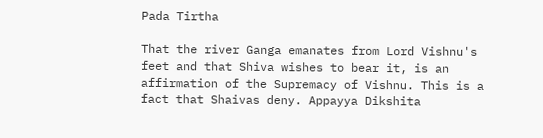Pada Tirtha

That the river Ganga emanates from Lord Vishnu's feet and that Shiva wishes to bear it, is an affirmation of the Supremacy of Vishnu. This is a fact that Shaivas deny. Appayya Dikshita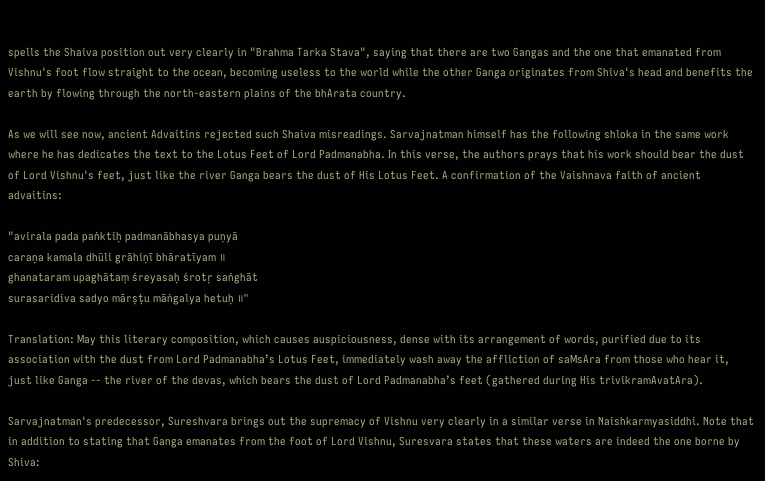spells the Shaiva position out very clearly in "Brahma Tarka Stava", saying that there are two Gangas and the one that emanated from Vishnu's foot flow straight to the ocean, becoming useless to the world while the other Ganga originates from Shiva's head and benefits the earth by flowing through the north-eastern plains of the bhArata country.

As we will see now, ancient Advaitins rejected such Shaiva misreadings. Sarvajnatman himself has the following shloka in the same work where he has dedicates the text to the Lotus Feet of Lord Padmanabha. In this verse, the authors prays that his work should bear the dust of Lord Vishnu's feet, just like the river Ganga bears the dust of His Lotus Feet. A confirmation of the Vaishnava faith of ancient advaitins:

"avirala pada paṅktiḥ padmanābhasya puṇyā
caraṇa kamala dhūli grāhiṇī bhāratīyam ॥
ghanataram upaghātaṃ śreyasaḥ śrotṛ saṅghāt
surasaridiva sadyo mārṣṭu māṅgalya hetuḥ ॥"

Translation: May this literary composition, which causes auspiciousness, dense with its arrangement of words, purified due to its association with the dust from Lord Padmanabha’s Lotus Feet, immediately wash away the affliction of saMsAra from those who hear it, just like Ganga -- the river of the devas, which bears the dust of Lord Padmanabha’s feet (gathered during His trivikramAvatAra).

Sarvajnatman's predecessor, Sureshvara brings out the supremacy of Vishnu very clearly in a similar verse in Naishkarmyasiddhi. Note that in addition to stating that Ganga emanates from the foot of Lord Vishnu, Suresvara states that these waters are indeed the one borne by Shiva: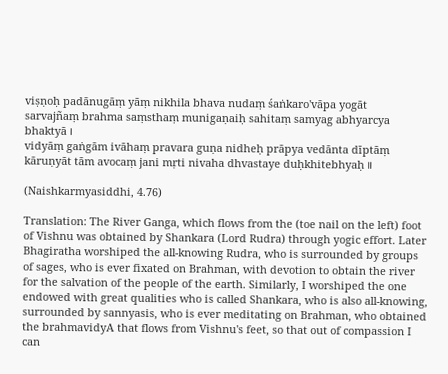viṣṇoḥ padānugāṃ yāṃ nikhila bhava nudaṃ śaṅkaro'vāpa yogāt
sarvajñaṃ brahma saṃsthaṃ munigaṇaiḥ sahitaṃ samyag abhyarcya bhaktyā ।
vidyāṃ gaṅgām ivāhaṃ pravara guṇa nidheḥ prāpya vedānta dīptāṃ
kāruṇyāt tām avocaṃ jani mṛti nivaha dhvastaye duḥkhitebhyaḥ ॥

(Naishkarmyasiddhi, 4.76)

Translation: The River Ganga, which flows from the (toe nail on the left) foot of Vishnu was obtained by Shankara (Lord Rudra) through yogic effort. Later Bhagiratha worshiped the all-knowing Rudra, who is surrounded by groups of sages, who is ever fixated on Brahman, with devotion to obtain the river for the salvation of the people of the earth. Similarly, I worshiped the one endowed with great qualities who is called Shankara, who is also all-knowing, surrounded by sannyasis, who is ever meditating on Brahman, who obtained the brahmavidyA that flows from Vishnu's feet, so that out of compassion I can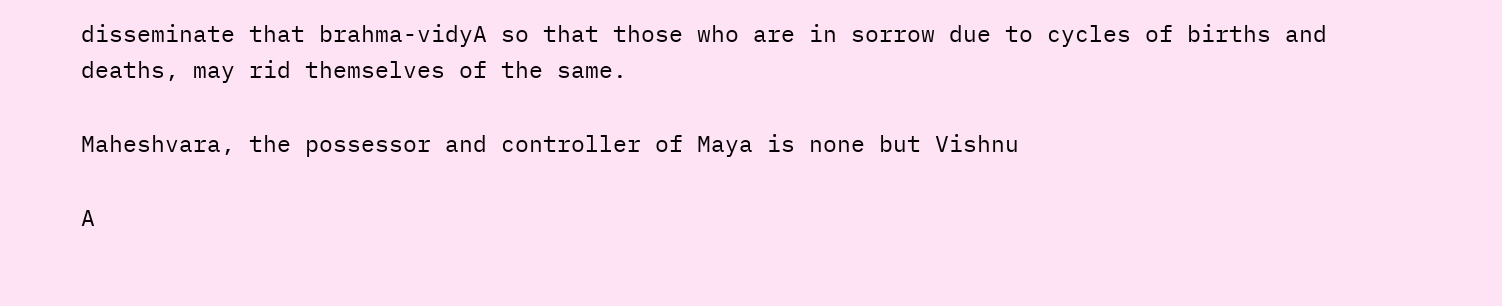disseminate that brahma-vidyA so that those who are in sorrow due to cycles of births and deaths, may rid themselves of the same.

Maheshvara, the possessor and controller of Maya is none but Vishnu

A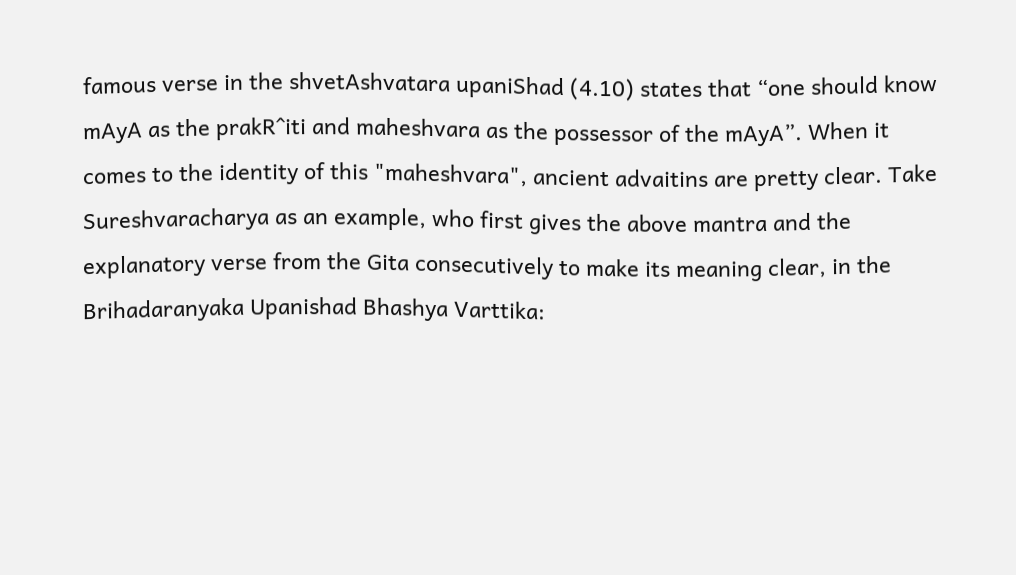famous verse in the shvetAshvatara upaniShad (4.10) states that “one should know mAyA as the prakR^iti and maheshvara as the possessor of the mAyA”. When it comes to the identity of this "maheshvara", ancient advaitins are pretty clear. Take Sureshvaracharya as an example, who first gives the above mantra and the explanatory verse from the Gita consecutively to make its meaning clear, in the Brihadaranyaka Upanishad Bhashya Varttika: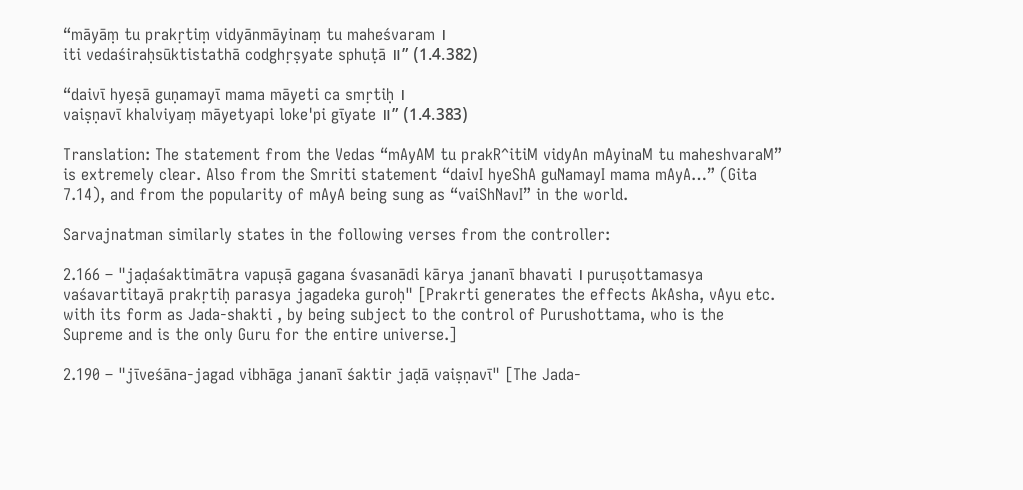“māyāṃ tu prakṛtiṃ vidyānmāyinaṃ tu maheśvaram ।
iti vedaśiraḥsūktistathā codghṛṣyate sphuṭā ॥” (1.4.382)

“daivī hyeṣā guṇamayī mama māyeti ca smṛtiḥ ।
vaiṣṇavī khalviyaṃ māyetyapi loke'pi gīyate ॥” (1.4.383)

Translation: The statement from the Vedas “mAyAM tu prakR^itiM vidyAn mAyinaM tu maheshvaraM” is extremely clear. Also from the Smriti statement “daivI hyeShA guNamayI mama mAyA…” (Gita 7.14), and from the popularity of mAyA being sung as “vaiShNavI” in the world.

Sarvajnatman similarly states in the following verses from the controller:

2.166 – "jaḍaśaktimātra vapuṣā gagana śvasanādi kārya jananī bhavati । puruṣottamasya vaśavartitayā prakṛtiḥ parasya jagadeka guroḥ" [Prakrti generates the effects AkAsha, vAyu etc. with its form as Jada-shakti , by being subject to the control of Purushottama, who is the Supreme and is the only Guru for the entire universe.]

2.190 – "jīveśāna-jagad vibhāga jananī śaktir jaḍā vaiṣṇavī" [The Jada-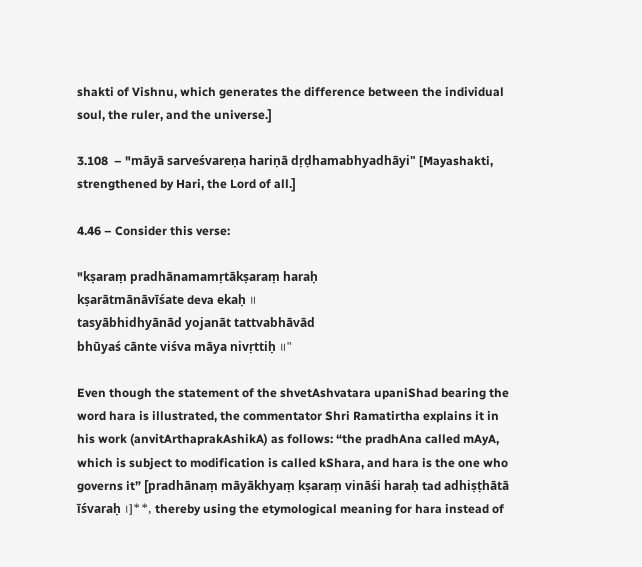shakti of Vishnu, which generates the difference between the individual soul, the ruler, and the universe.]

3.108  – "māyā sarveśvareṇa hariṇā dṛḍhamabhyadhāyi" [Mayashakti, strengthened by Hari, the Lord of all.]

4.46 – Consider this verse:

"kṣaraṃ pradhānamamṛtākṣaraṃ haraḥ
kṣarātmānāvīśate deva ekaḥ ॥
tasyābhidhyānād yojanāt tattvabhāvād
bhūyaś cānte viśva māya nivṛttiḥ ॥"

Even though the statement of the shvetAshvatara upaniShad bearing the word hara is illustrated, the commentator Shri Ramatirtha explains it in his work (anvitArthaprakAshikA) as follows: “the pradhAna called mAyA, which is subject to modification is called kShara, and hara is the one who governs it” [pradhānaṃ māyākhyaṃ kṣaraṃ vināśi haraḥ tad adhiṣṭhātā īśvaraḥ ।]**, thereby using the etymological meaning for hara instead of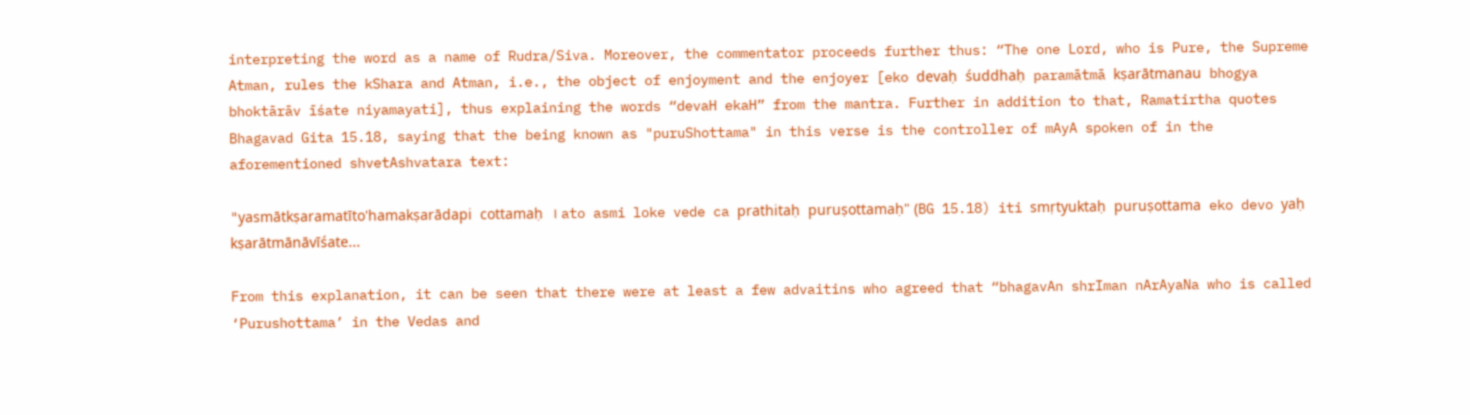interpreting the word as a name of Rudra/Siva. Moreover, the commentator proceeds further thus: “The one Lord, who is Pure, the Supreme Atman, rules the kShara and Atman, i.e., the object of enjoyment and the enjoyer [eko devaḥ śuddhaḥ paramātmā kṣarātmanau bhogya bhoktārāv īśate niyamayati], thus explaining the words “devaH ekaH” from the mantra. Further in addition to that, Ramatirtha quotes Bhagavad Gita 15.18, saying that the being known as "puruShottama" in this verse is the controller of mAyA spoken of in the aforementioned shvetAshvatara text:

"yasmātkṣaramatīto'hamakṣarādapi cottamaḥ । ato asmi loke vede ca prathitaḥ puruṣottamaḥ" (BG 15.18) iti smṛtyuktaḥ puruṣottama eko devo yaḥ kṣarātmānāvīśate...

From this explanation, it can be seen that there were at least a few advaitins who agreed that “bhagavAn shrIman nArAyaNa who is called ‘Purushottama’ in the Vedas and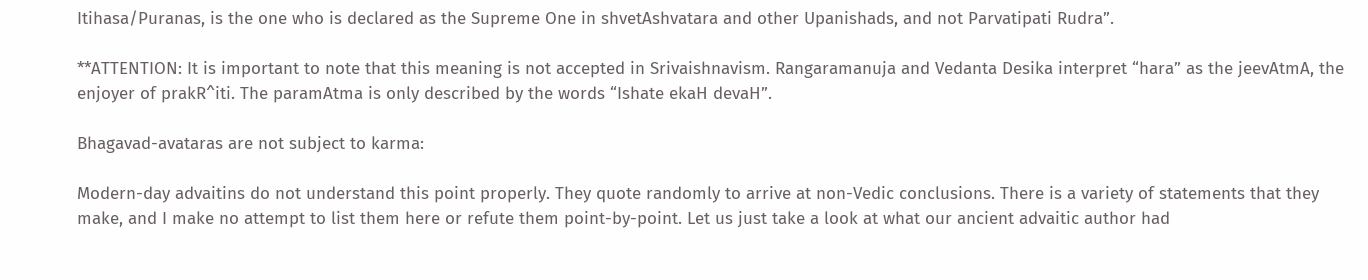Itihasa/Puranas, is the one who is declared as the Supreme One in shvetAshvatara and other Upanishads, and not Parvatipati Rudra”.

**ATTENTION: It is important to note that this meaning is not accepted in Srivaishnavism. Rangaramanuja and Vedanta Desika interpret “hara” as the jeevAtmA, the enjoyer of prakR^iti. The paramAtma is only described by the words “Ishate ekaH devaH”.

Bhagavad-avataras are not subject to karma:

Modern-day advaitins do not understand this point properly. They quote randomly to arrive at non-Vedic conclusions. There is a variety of statements that they make, and I make no attempt to list them here or refute them point-by-point. Let us just take a look at what our ancient advaitic author had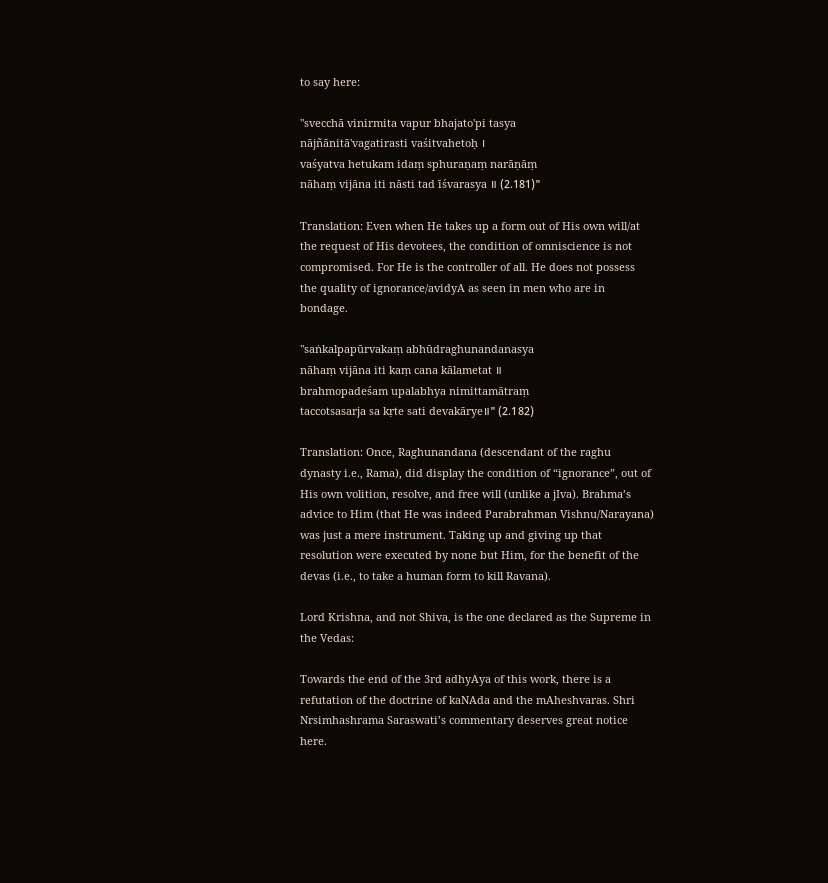to say here:

"svecchā vinirmita vapur bhajato'pi tasya
nājñānitā'vagatirasti vaśitvahetoḥ ।
vaśyatva hetukam idaṃ sphuraṇaṃ narāṇāṃ
nāhaṃ vijāna iti nāsti tad īśvarasya ॥ (2.181)"

Translation: Even when He takes up a form out of His own will/at the request of His devotees, the condition of omniscience is not compromised. For He is the controller of all. He does not possess the quality of ignorance/avidyA as seen in men who are in bondage.

"saṅkalpapūrvakaṃ abhūdraghunandanasya
nāhaṃ vijāna iti kaṃ cana kālametat ॥
brahmopadeśam upalabhya nimittamātraṃ
taccotsasarja sa kṛte sati devakārye॥" (2.182)

Translation: Once, Raghunandana (descendant of the raghu dynasty i.e., Rama), did display the condition of “ignorance”, out of His own volition, resolve, and free will (unlike a jIva). Brahma’s advice to Him (that He was indeed Parabrahman Vishnu/Narayana) was just a mere instrument. Taking up and giving up that resolution were executed by none but Him, for the benefit of the devas (i.e., to take a human form to kill Ravana).

Lord Krishna, and not Shiva, is the one declared as the Supreme in the Vedas:

Towards the end of the 3rd adhyAya of this work, there is a refutation of the doctrine of kaNAda and the mAheshvaras. Shri Nrsimhashrama Saraswati’s commentary deserves great notice here.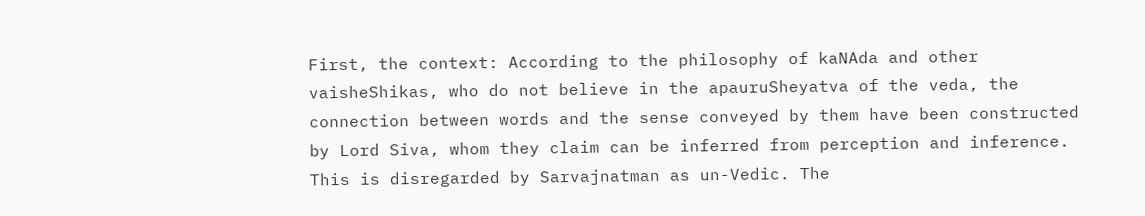First, the context: According to the philosophy of kaNAda and other vaisheShikas, who do not believe in the apauruSheyatva of the veda, the connection between words and the sense conveyed by them have been constructed by Lord Siva, whom they claim can be inferred from perception and inference. This is disregarded by Sarvajnatman as un-Vedic. The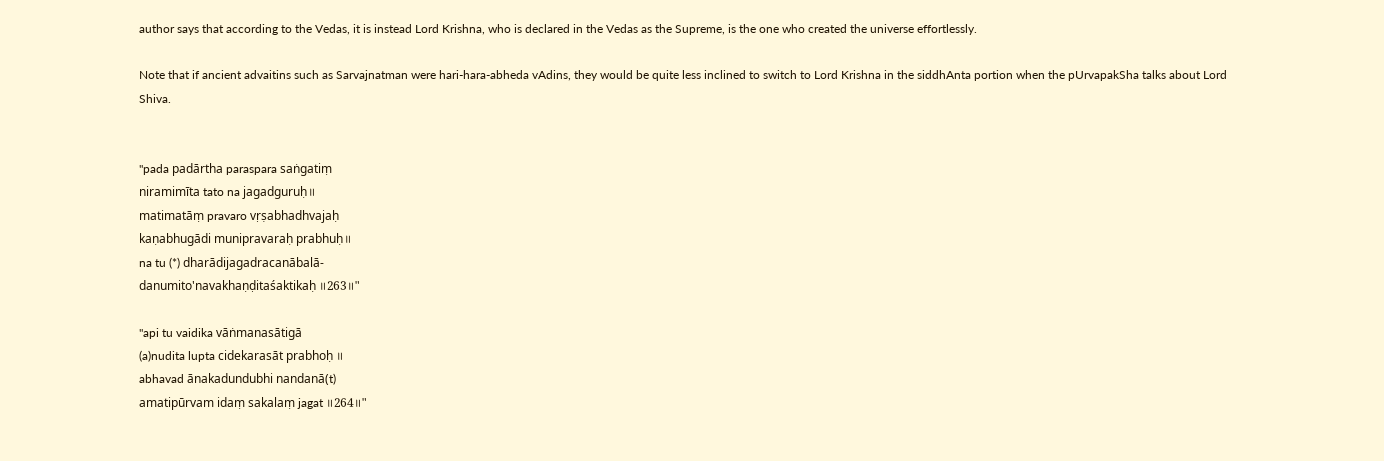author says that according to the Vedas, it is instead Lord Krishna, who is declared in the Vedas as the Supreme, is the one who created the universe effortlessly.

Note that if ancient advaitins such as Sarvajnatman were hari-hara-abheda vAdins, they would be quite less inclined to switch to Lord Krishna in the siddhAnta portion when the pUrvapakSha talks about Lord Shiva.


"pada padārtha paraspara saṅgatiṃ
niramimīta tato na jagadguruḥ॥
matimatāṃ pravaro vṛṣabhadhvajaḥ
kaṇabhugādi munipravaraḥ prabhuḥ॥
na tu (*) dharādijagadracanābalā-
danumito'navakhaṇḍitaśaktikaḥ ॥263॥"

"api tu vaidika vāṅmanasātigā
(a)nudita lupta cidekarasāt prabhoḥ ॥
abhavad ānakadundubhi nandanā(t)
amatipūrvam idaṃ sakalaṃ jagat ॥264॥"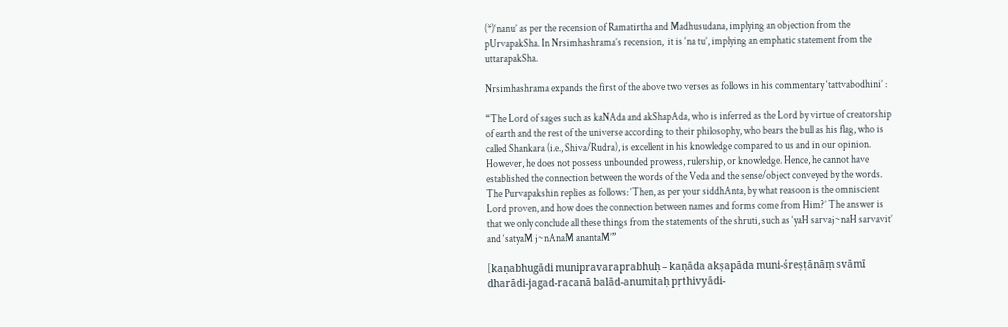(*)‘nanu’ as per the recension of Ramatirtha and Madhusudana, implying an objection from the pUrvapakSha. In Nrsimhashrama’s recension,  it is ‘na tu’, implying an emphatic statement from the uttarapakSha.

Nrsimhashrama expands the first of the above two verses as follows in his commentary ‘tattvabodhini’ :

“The Lord of sages such as kaNAda and akShapAda, who is inferred as the Lord by virtue of creatorship of earth and the rest of the universe according to their philosophy, who bears the bull as his flag, who is called Shankara (i.e., Shiva/Rudra), is excellent in his knowledge compared to us and in our opinion. However, he does not possess unbounded prowess, rulership, or knowledge. Hence, he cannot have established the connection between the words of the Veda and the sense/object conveyed by the words. The Purvapakshin replies as follows: ‘Then, as per your siddhAnta, by what reasoon is the omniscient Lord proven, and how does the connection between names and forms come from Him?’ The answer is that we only conclude all these things from the statements of the shruti, such as ‘yaH sarvaj~naH sarvavit’ and ‘satyaM j~nAnaM anantaM’”

[kaṇabhugādi munipravaraprabhuḥ – kaṇāda akṣapāda muni-śreṣṭānāṃ svāmī dharādi-jagad-racanā balād-anumitaḥ pṛthivyādi-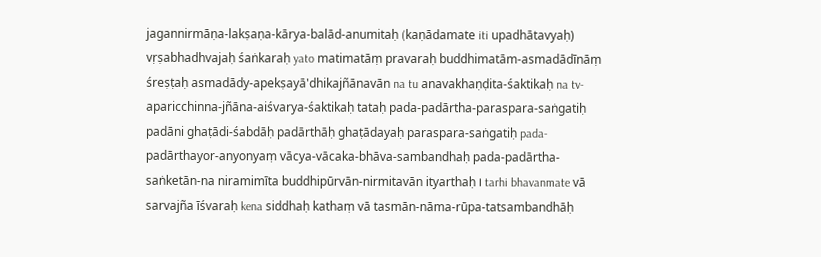jagannirmāṇa-lakṣaṇa-kārya-balād-anumitaḥ (kaṇādamate iti upadhātavyaḥ) vṛṣabhadhvajaḥ śaṅkaraḥ yato matimatāṃ pravaraḥ buddhimatām-asmadādīnāṃ śreṣṭaḥ asmadādy-apekṣayā'dhikajñānavān na tu anavakhaṇḍita-śaktikaḥ na tv-aparicchinna-jñāna-aiśvarya-śaktikaḥ tataḥ pada-padārtha-paraspara-saṅgatiḥ padāni ghaṭādi-śabdāḥ padārthāḥ ghaṭādayaḥ paraspara-saṅgatiḥ pada-padārthayor-anyonyaṃ vācya-vācaka-bhāva-sambandhaḥ pada-padārtha-saṅketān-na niramimīta buddhipūrvān-nirmitavān ityarthaḥ । tarhi bhavanmate vā sarvajña īśvaraḥ kena siddhaḥ kathaṃ vā tasmān-nāma-rūpa-tatsambandhāḥ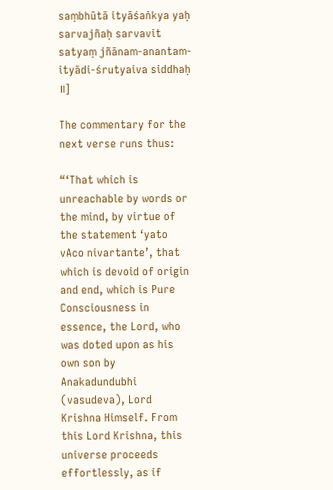saṃbhūtā ityāśaṅkya yaḥ sarvajñaḥ sarvavit satyaṃ jñānam-anantam-ityādi-śrutyaiva siddhaḥ ॥]

The commentary for the next verse runs thus:

“‘That which is unreachable by words or the mind, by virtue of the statement ‘yato vAco nivartante’, that which is devoid of origin and end, which is Pure Consciousness in essence, the Lord, who was doted upon as his own son by Anakadundubhi (vasudeva), Lord  Krishna Himself. From this Lord Krishna, this universe proceeds effortlessly, as if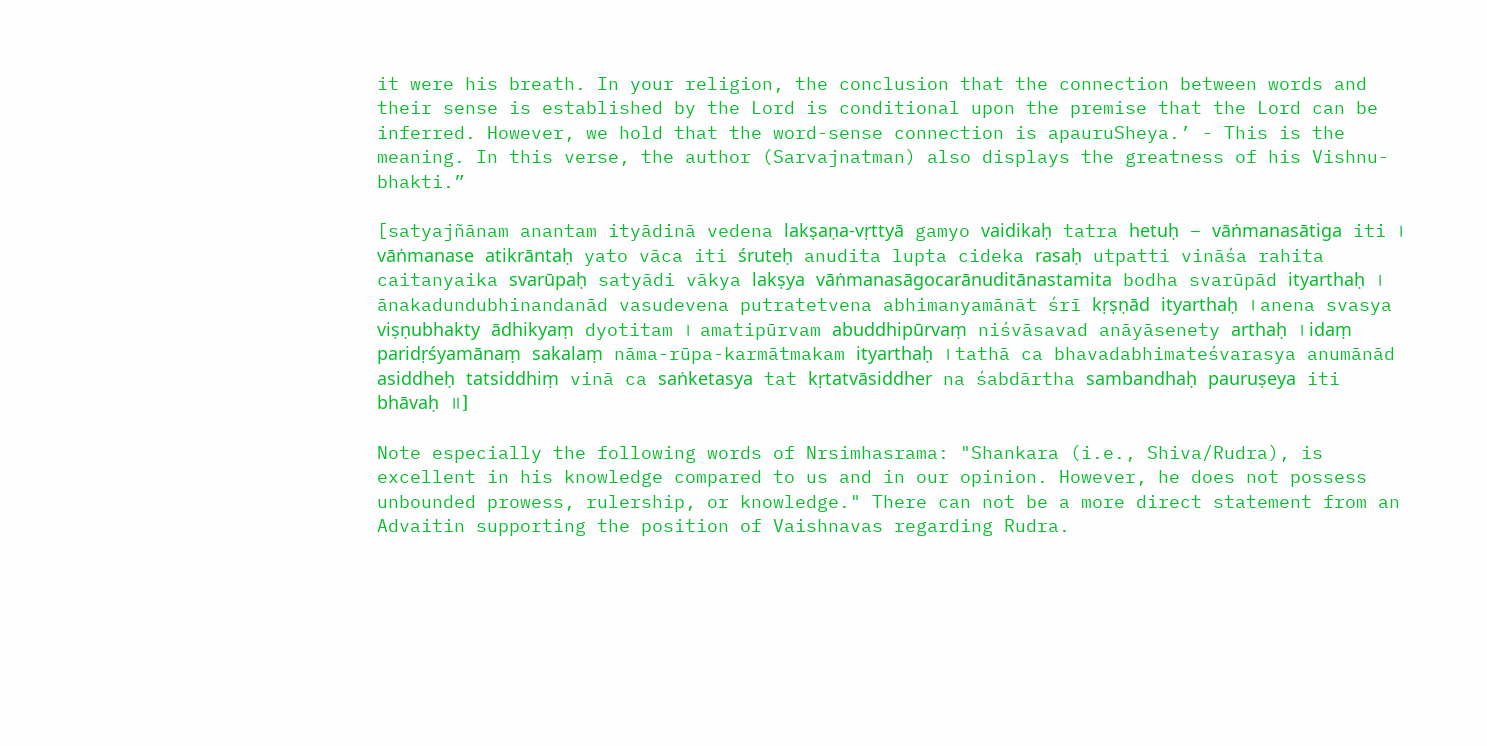it were his breath. In your religion, the conclusion that the connection between words and their sense is established by the Lord is conditional upon the premise that the Lord can be inferred. However, we hold that the word-sense connection is apauruSheya.’ - This is the meaning. In this verse, the author (Sarvajnatman) also displays the greatness of his Vishnu-bhakti.”

[satyajñānam anantam ityādinā vedena lakṣaṇa-vṛttyā gamyo vaidikaḥ tatra hetuḥ – vāṅmanasātiga iti । vāṅmanase atikrāntaḥ yato vāca iti śruteḥ anudita lupta cideka rasaḥ utpatti vināśa rahita caitanyaika svarūpaḥ satyādi vākya lakṣya vāṅmanasāgocarānuditānastamita bodha svarūpād ityarthaḥ । ānakadundubhinandanād vasudevena putratetvena abhimanyamānāt śrī kṛṣṇād ityarthaḥ । anena svasya viṣṇubhakty ādhikyaṃ dyotitam ।  amatipūrvam abuddhipūrvaṃ niśvāsavad anāyāsenety arthaḥ । idaṃ paridṛśyamānaṃ sakalaṃ nāma-rūpa-karmātmakam ityarthaḥ । tathā ca bhavadabhimateśvarasya anumānād asiddheḥ tatsiddhiṃ vinā ca saṅketasya tat kṛtatvāsiddher na śabdārtha sambandhaḥ pauruṣeya iti bhāvaḥ ॥]

Note especially the following words of Nrsimhasrama: "Shankara (i.e., Shiva/Rudra), is excellent in his knowledge compared to us and in our opinion. However, he does not possess unbounded prowess, rulership, or knowledge." There can not be a more direct statement from an Advaitin supporting the position of Vaishnavas regarding Rudra.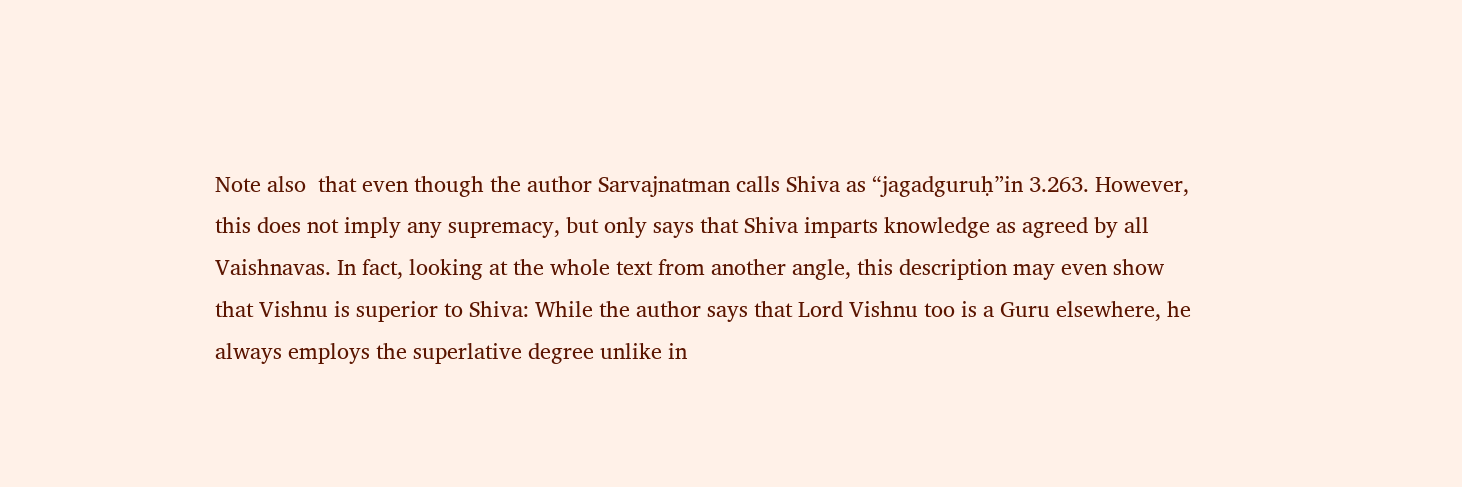Note also  that even though the author Sarvajnatman calls Shiva as “jagadguruḥ”in 3.263. However, this does not imply any supremacy, but only says that Shiva imparts knowledge as agreed by all Vaishnavas. In fact, looking at the whole text from another angle, this description may even show that Vishnu is superior to Shiva: While the author says that Lord Vishnu too is a Guru elsewhere, he always employs the superlative degree unlike in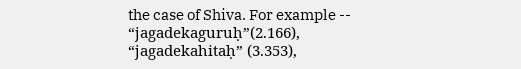the case of Shiva. For example -- “jagadekaguruḥ”(2.166), “jagadekahitaḥ” (3.353),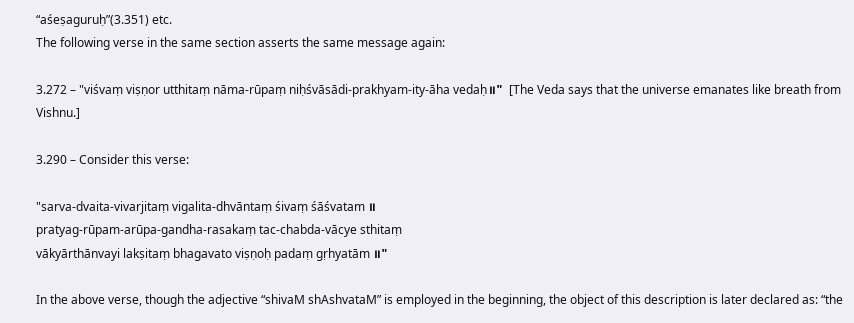“aśeṣaguruḥ”(3.351) etc.
The following verse in the same section asserts the same message again:

3.272 – "viśvaṃ viṣṇor utthitaṃ nāma-rūpaṃ niḥśvāsādi-prakhyam-ity-āha vedaḥ॥"  [The Veda says that the universe emanates like breath from Vishnu.]

3.290 – Consider this verse:

"sarva-dvaita-vivarjitaṃ vigalita-dhvāntaṃ śivaṃ śāśvatam ॥
pratyag-rūpam-arūpa-gandha-rasakaṃ tac-chabda-vācye sthitaṃ
vākyārthānvayi lakṣitaṃ bhagavato viṣṇoḥ padaṃ gṛhyatām ॥"

In the above verse, though the adjective “shivaM shAshvataM” is employed in the beginning, the object of this description is later declared as: “the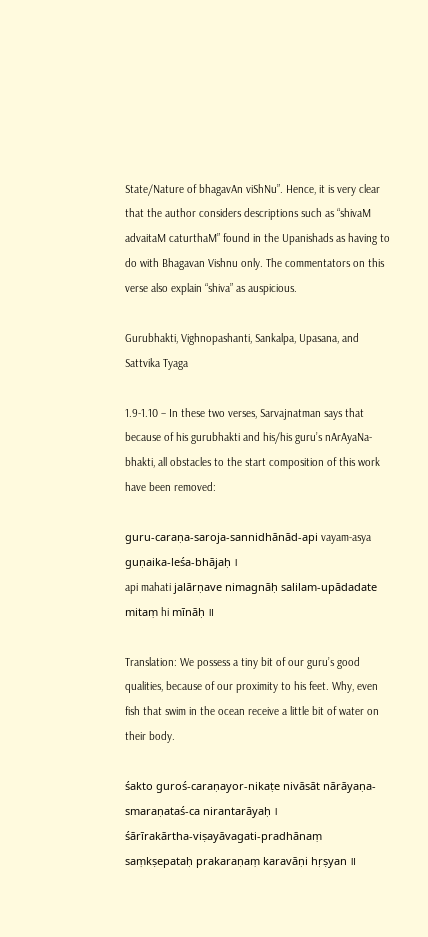State/Nature of bhagavAn viShNu”. Hence, it is very clear that the author considers descriptions such as “shivaM advaitaM caturthaM” found in the Upanishads as having to do with Bhagavan Vishnu only. The commentators on this verse also explain “shiva” as auspicious.

Gurubhakti, Vighnopashanti, Sankalpa, Upasana, and Sattvika Tyaga

1.9-1.10 – In these two verses, Sarvajnatman says that because of his gurubhakti and his/his guru’s nArAyaNa-bhakti, all obstacles to the start composition of this work have been removed:

guru-caraṇa-saroja-sannidhānād-api vayam-asya guṇaika-leśa-bhājaḥ ।
api mahati jalārṇave nimagnāḥ salilam-upādadate mitaṃ hi mīnāḥ ॥

Translation: We possess a tiny bit of our guru’s good qualities, because of our proximity to his feet. Why, even fish that swim in the ocean receive a little bit of water on their body.

śakto guroś-caraṇayor-nikaṭe nivāsāt nārāyaṇa-smaraṇataś-ca nirantarāyaḥ ।
śārīrakārtha-viṣayāvagati-pradhānaṃ saṃkṣepataḥ prakaraṇaṃ karavāṇi hṛṣyan ॥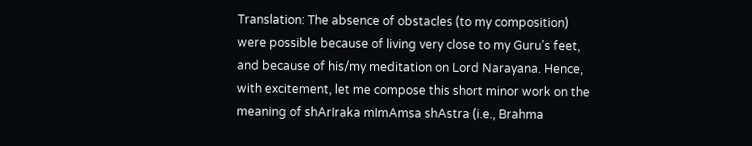Translation: The absence of obstacles (to my composition) were possible because of living very close to my Guru’s feet, and because of his/my meditation on Lord Narayana. Hence, with excitement, let me compose this short minor work on the meaning of shArIraka mImAmsa shAstra (i.e., Brahma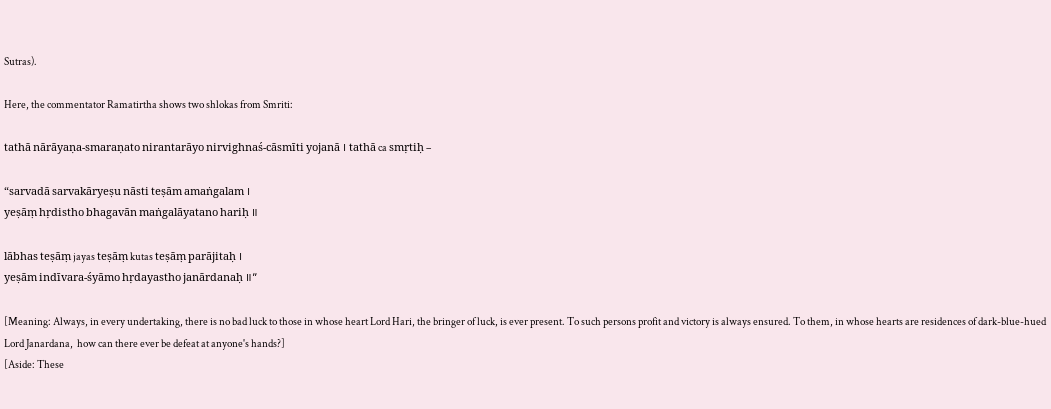Sutras).

Here, the commentator Ramatirtha shows two shlokas from Smriti:

tathā nārāyaṇa-smaraṇato nirantarāyo nirvighnaś-cāsmīti yojanā । tathā ca smṛtiḥ –

“sarvadā sarvakāryeṣu nāsti teṣām amaṅgalam ।
yeṣāṃ hṛdistho bhagavān maṅgalāyatano hariḥ ॥

lābhas teṣāṃ jayas teṣāṃ kutas teṣāṃ parājitaḥ ।
yeṣām indīvara-śyāmo hṛdayastho janārdanaḥ ॥”

[Meaning: Always, in every undertaking, there is no bad luck to those in whose heart Lord Hari, the bringer of luck, is ever present. To such persons profit and victory is always ensured. To them, in whose hearts are residences of dark-blue-hued Lord Janardana,  how can there ever be defeat at anyone's hands?]
[Aside: These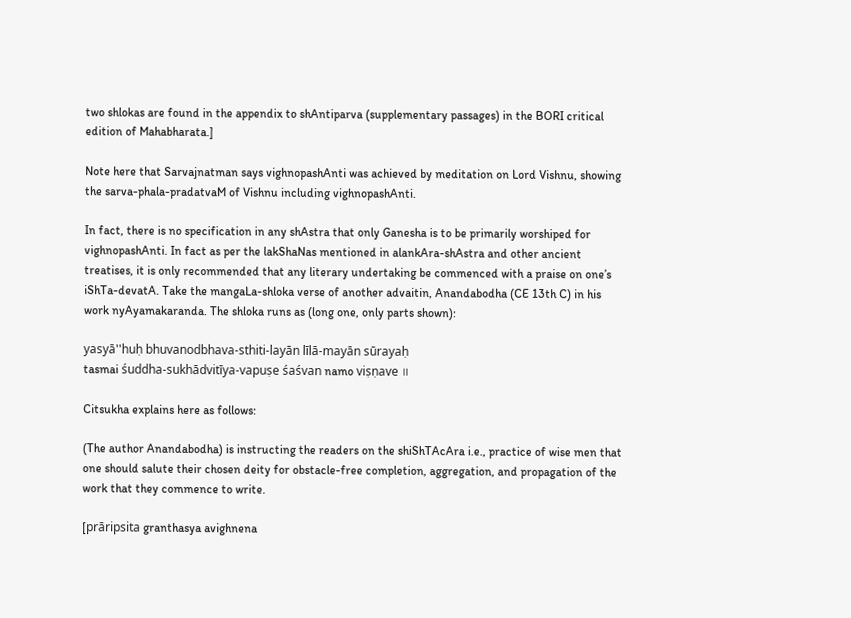two shlokas are found in the appendix to shAntiparva (supplementary passages) in the BORI critical edition of Mahabharata.]

Note here that Sarvajnatman says vighnopashAnti was achieved by meditation on Lord Vishnu, showing the sarva-phala-pradatvaM of Vishnu including vighnopashAnti.

In fact, there is no specification in any shAstra that only Ganesha is to be primarily worshiped for vighnopashAnti. In fact as per the lakShaNas mentioned in alankAra-shAstra and other ancient treatises, it is only recommended that any literary undertaking be commenced with a praise on one’s iShTa-devatA. Take the mangaLa-shloka verse of another advaitin, Anandabodha (CE 13th C) in his work nyAyamakaranda. The shloka runs as (long one, only parts shown):

yasyā''huḥ bhuvanodbhava-sthiti-layān līlā-mayān sūrayaḥ
tasmai śuddha-sukhādvitīya-vapuṣe śaśvan namo viṣṇave ॥

Citsukha explains here as follows:

(The author Anandabodha) is instructing the readers on the shiShTAcAra i.e., practice of wise men that one should salute their chosen deity for obstacle-free completion, aggregation, and propagation of the work that they commence to write.

[prāripsita granthasya avighnena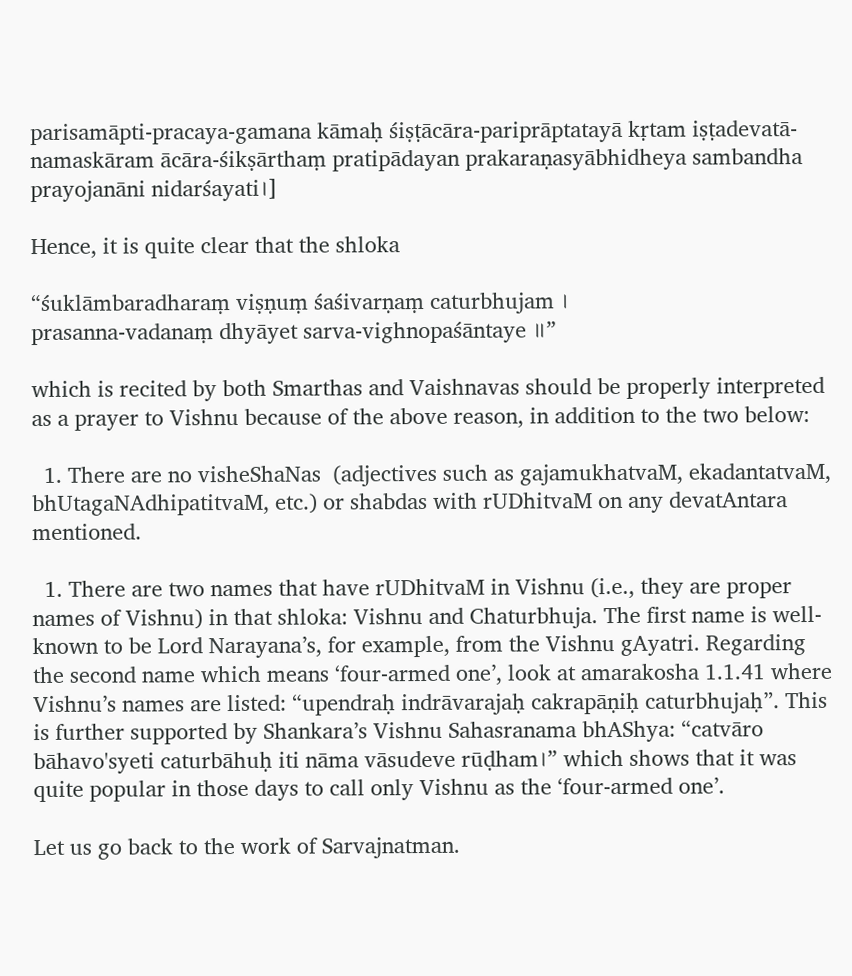parisamāpti-pracaya-gamana kāmaḥ śiṣṭācāra-pariprāptatayā kṛtam iṣṭadevatā-namaskāram ācāra-śikṣārthaṃ pratipādayan prakaraṇasyābhidheya sambandha prayojanāni nidarśayati।]

Hence, it is quite clear that the shloka

“śuklāmbaradharaṃ viṣṇuṃ śaśivarṇaṃ caturbhujam ।
prasanna-vadanaṃ dhyāyet sarva-vighnopaśāntaye ॥”

which is recited by both Smarthas and Vaishnavas should be properly interpreted as a prayer to Vishnu because of the above reason, in addition to the two below:

  1. There are no visheShaNas  (adjectives such as gajamukhatvaM, ekadantatvaM, bhUtagaNAdhipatitvaM, etc.) or shabdas with rUDhitvaM on any devatAntara mentioned.

  1. There are two names that have rUDhitvaM in Vishnu (i.e., they are proper names of Vishnu) in that shloka: Vishnu and Chaturbhuja. The first name is well-known to be Lord Narayana’s, for example, from the Vishnu gAyatri. Regarding the second name which means ‘four-armed one’, look at amarakosha 1.1.41 where Vishnu’s names are listed: “upendraḥ indrāvarajaḥ cakrapāṇiḥ caturbhujaḥ”. This is further supported by Shankara’s Vishnu Sahasranama bhAShya: “catvāro bāhavo'syeti caturbāhuḥ iti nāma vāsudeve rūḍham।” which shows that it was quite popular in those days to call only Vishnu as the ‘four-armed one’.

Let us go back to the work of Sarvajnatman.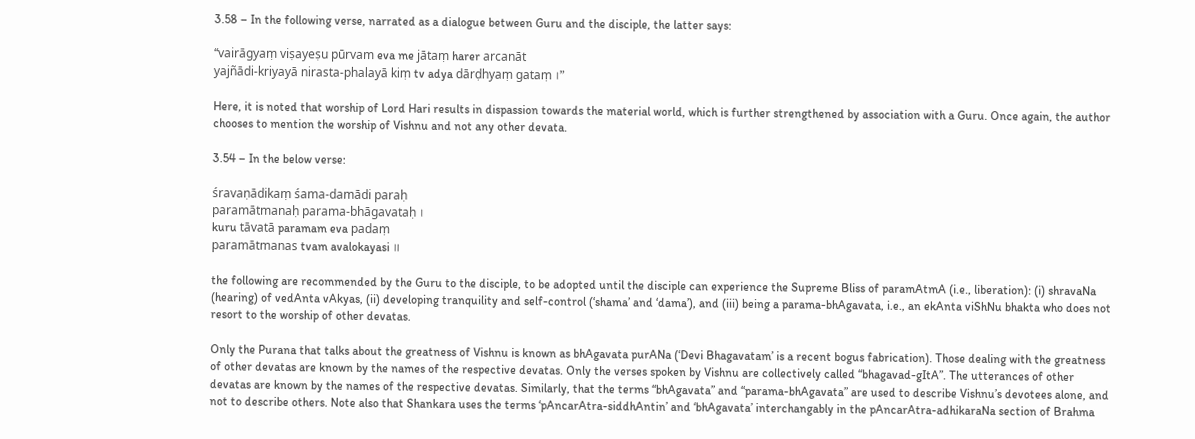3.58 – In the following verse, narrated as a dialogue between Guru and the disciple, the latter says:

“vairāgyaṃ viṣayeṣu pūrvam eva me jātaṃ harer arcanāt
yajñādi-kriyayā nirasta-phalayā kiṃ tv adya dārḍhyaṃ gataṃ ।”

Here, it is noted that worship of Lord Hari results in dispassion towards the material world, which is further strengthened by association with a Guru. Once again, the author chooses to mention the worship of Vishnu and not any other devata.

3.54 – In the below verse:

śravaṇādikaṃ śama-damādi paraḥ
paramātmanaḥ parama-bhāgavataḥ ।
kuru tāvatā paramam eva padaṃ
paramātmanas tvam avalokayasi ॥

the following are recommended by the Guru to the disciple, to be adopted until the disciple can experience the Supreme Bliss of paramAtmA (i.e., liberation): (i) shravaNa (hearing) of vedAnta vAkyas, (ii) developing tranquility and self-control (‘shama’ and ‘dama’), and (iii) being a parama-bhAgavata, i.e., an ekAnta viShNu bhakta who does not resort to the worship of other devatas.

Only the Purana that talks about the greatness of Vishnu is known as bhAgavata purANa (‘Devi Bhagavatam’ is a recent bogus fabrication). Those dealing with the greatness of other devatas are known by the names of the respective devatas. Only the verses spoken by Vishnu are collectively called “bhagavad-gItA”. The utterances of other devatas are known by the names of the respective devatas. Similarly, that the terms “bhAgavata” and “parama-bhAgavata” are used to describe Vishnu’s devotees alone, and not to describe others. Note also that Shankara uses the terms ‘pAncarAtra-siddhAntin’ and ‘bhAgavata’ interchangably in the pAncarAtra-adhikaraNa section of Brahma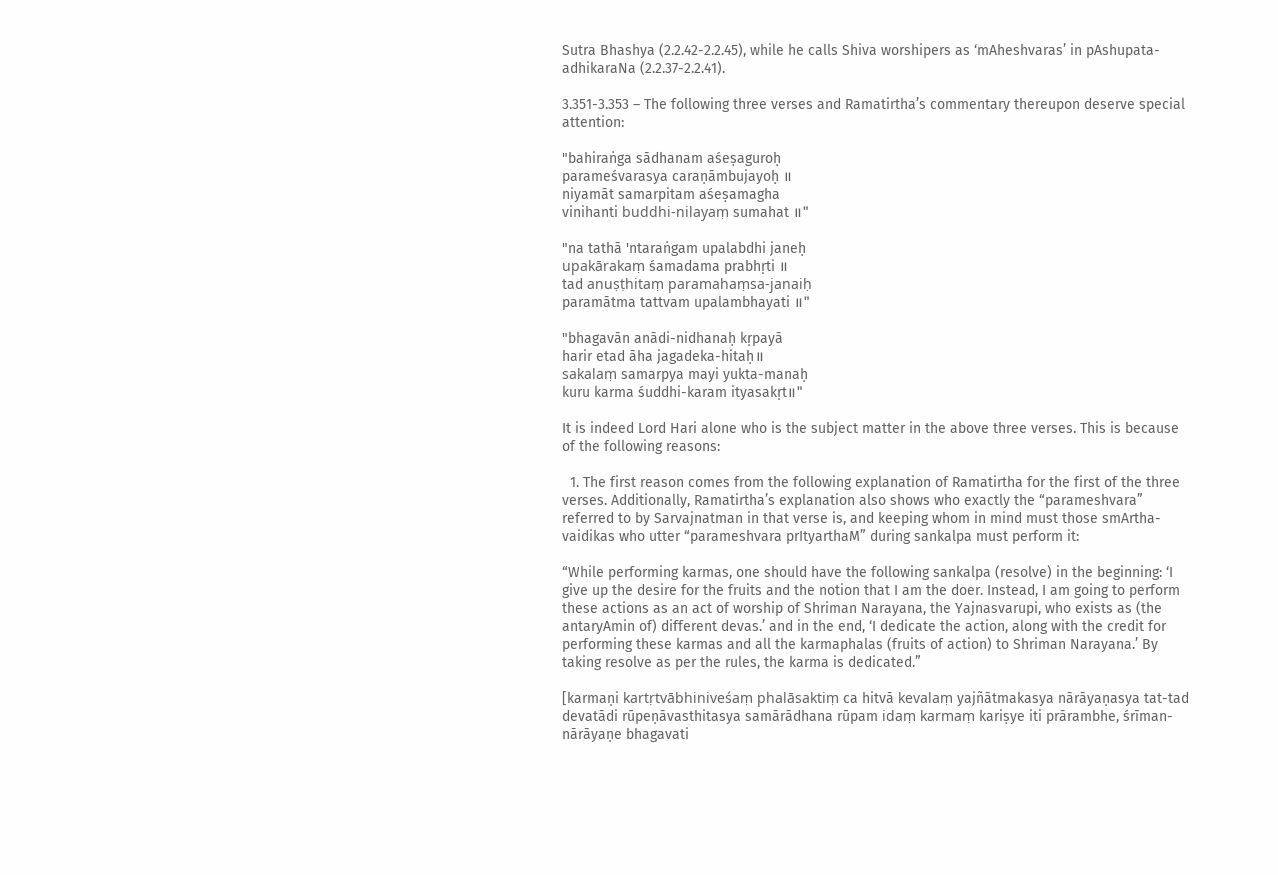Sutra Bhashya (2.2.42-2.2.45), while he calls Shiva worshipers as ‘mAheshvaras’ in pAshupata-adhikaraNa (2.2.37-2.2.41).

3.351-3.353 – The following three verses and Ramatirtha’s commentary thereupon deserve special attention:

"bahiraṅga sādhanam aśeṣaguroḥ
parameśvarasya caraṇāmbujayoḥ ॥
niyamāt samarpitam aśeṣamagha
vinihanti buddhi-nilayaṃ sumahat ॥"

"na tathā 'ntaraṅgam upalabdhi janeḥ
upakārakaṃ śamadama prabhṛti ॥
tad anuṣṭhitaṃ paramahaṃsa-janaiḥ
paramātma tattvam upalambhayati ॥"

"bhagavān anādi-nidhanaḥ kṛpayā
harir etad āha jagadeka-hitaḥ॥
sakalaṃ samarpya mayi yukta-manaḥ
kuru karma śuddhi-karam ityasakṛt॥"

It is indeed Lord Hari alone who is the subject matter in the above three verses. This is because of the following reasons:

  1. The first reason comes from the following explanation of Ramatirtha for the first of the three verses. Additionally, Ramatirtha’s explanation also shows who exactly the “parameshvara” referred to by Sarvajnatman in that verse is, and keeping whom in mind must those smArtha-vaidikas who utter “parameshvara prItyarthaM” during sankalpa must perform it:

“While performing karmas, one should have the following sankalpa (resolve) in the beginning: ‘I give up the desire for the fruits and the notion that I am the doer. Instead, I am going to perform these actions as an act of worship of Shriman Narayana, the Yajnasvarupi, who exists as (the antaryAmin of) different devas.’ and in the end, ‘I dedicate the action, along with the credit for performing these karmas and all the karmaphalas (fruits of action) to Shriman Narayana.’ By taking resolve as per the rules, the karma is dedicated.”

[karmaṇi kartṛtvābhiniveśaṃ phalāsaktiṃ ca hitvā kevalaṃ yajñātmakasya nārāyaṇasya tat-tad devatādi rūpeṇāvasthitasya samārādhana rūpam idaṃ karmaṃ kariṣye iti prārambhe, śrīman-nārāyaṇe bhagavati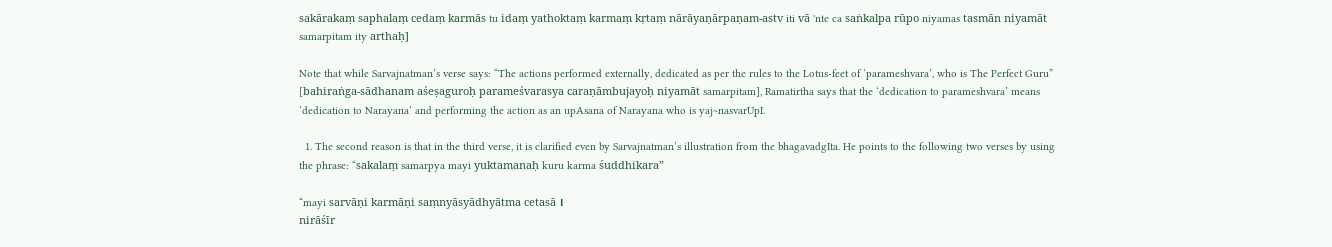sakārakaṃ saphalaṃ cedaṃ karmās tu idaṃ yathoktaṃ karmaṃ kṛtaṃ nārāyaṇārpaṇam-astv iti vā 'nte ca saṅkalpa rūpo niyamas tasmān niyamāt samarpitam ity arthaḥ]

Note that while Sarvajnatman’s verse says: “The actions performed externally, dedicated as per the rules to the Lotus-feet of ‘parameshvara’, who is The Perfect Guru” [bahiraṅga-sādhanam aśeṣaguroḥ parameśvarasya caraṇāmbujayoḥ niyamāt samarpitam], Ramatirtha says that the ‘dedication to parameshvara’ means ‘dedication to Narayana’ and performing the action as an upAsana of Narayana who is yaj~nasvarUpI.

  1. The second reason is that in the third verse, it is clarified even by Sarvajnatman’s illustration from the bhagavadgIta. He points to the following two verses by using the phrase: “sakalaṃ samarpya mayi yuktamanaḥ kuru karma śuddhikara”

“mayi sarvāṇi karmāṇi saṃnyāsyādhyātma cetasā ।
nirāśīr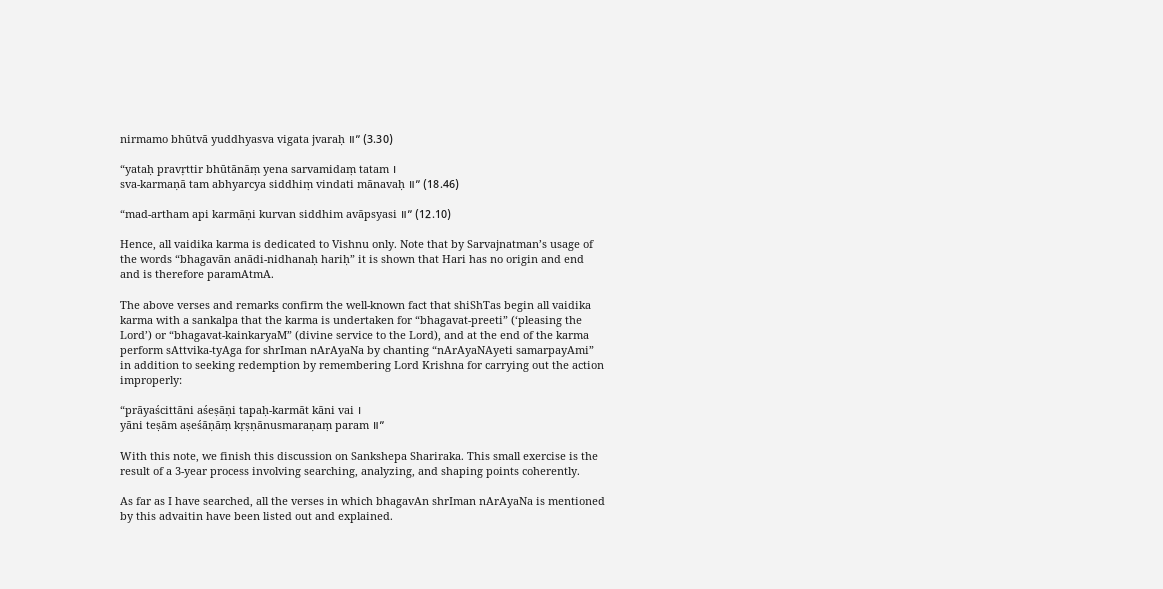nirmamo bhūtvā yuddhyasva vigata jvaraḥ ॥” (3.30)

“yataḥ pravṛttir bhūtānāṃ yena sarvamidaṃ tatam ।
sva-karmaṇā tam abhyarcya siddhiṃ vindati mānavaḥ ॥” (18.46)

“mad-artham api karmāṇi kurvan siddhim avāpsyasi ॥” (12.10)

Hence, all vaidika karma is dedicated to Vishnu only. Note that by Sarvajnatman’s usage of the words “bhagavān anādi-nidhanaḥ hariḥ” it is shown that Hari has no origin and end and is therefore paramAtmA.

The above verses and remarks confirm the well-known fact that shiShTas begin all vaidika karma with a sankalpa that the karma is undertaken for “bhagavat-preeti” (‘pleasing the Lord’) or “bhagavat-kainkaryaM” (divine service to the Lord), and at the end of the karma perform sAttvika-tyAga for shrIman nArAyaNa by chanting “nArAyaNAyeti samarpayAmi” in addition to seeking redemption by remembering Lord Krishna for carrying out the action improperly:

“prāyaścittāni aśeṣāṇi tapaḥ-karmāt kāni vai ।
yāni teṣām aṣeśāṇāṃ kṛṣṇānusmaraṇaṃ param ॥”

With this note, we finish this discussion on Sankshepa Shariraka. This small exercise is the result of a 3-year process involving searching, analyzing, and shaping points coherently.

As far as I have searched, all the verses in which bhagavAn shrIman nArAyaNa is mentioned by this advaitin have been listed out and explained.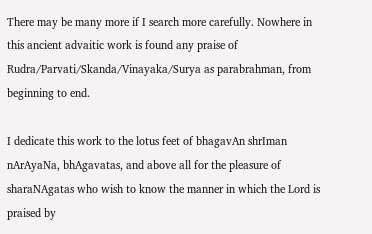There may be many more if I search more carefully. Nowhere in this ancient advaitic work is found any praise of Rudra/Parvati/Skanda/Vinayaka/Surya as parabrahman, from beginning to end.

I dedicate this work to the lotus feet of bhagavAn shrIman nArAyaNa, bhAgavatas, and above all for the pleasure of sharaNAgatas who wish to know the manner in which the Lord is praised by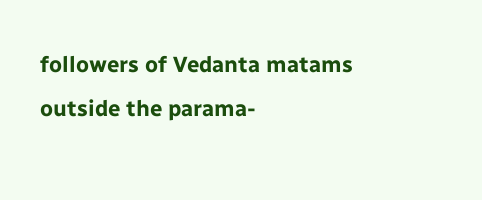followers of Vedanta matams outside the parama-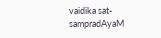vaidika sat-sampradAyaM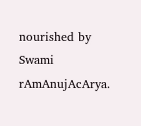nourished by Swami rAmAnujAcArya.